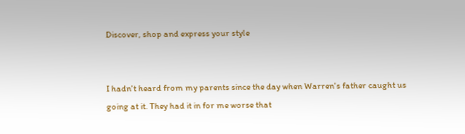Discover, shop and express your style


I hadn't heard from my parents since the day when Warren's father caught us going at it. They had it in for me worse that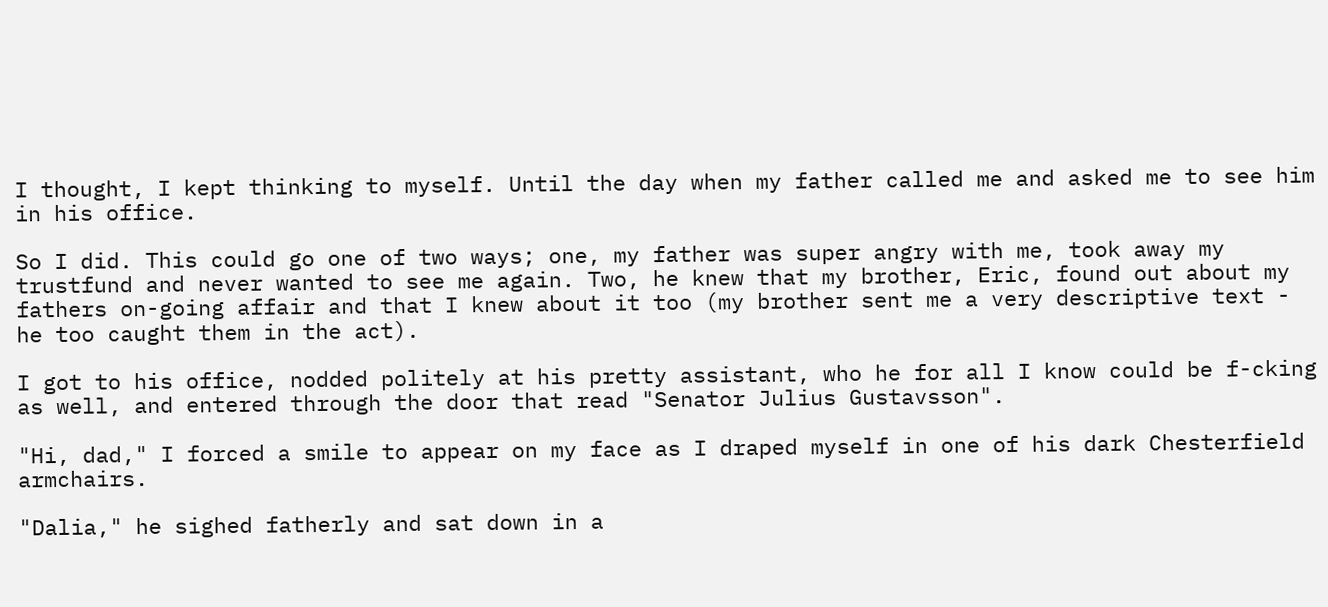I thought, I kept thinking to myself. Until the day when my father called me and asked me to see him in his office.

So I did. This could go one of two ways; one, my father was super angry with me, took away my trustfund and never wanted to see me again. Two, he knew that my brother, Eric, found out about my fathers on-going affair and that I knew about it too (my brother sent me a very descriptive text - he too caught them in the act).

I got to his office, nodded politely at his pretty assistant, who he for all I know could be f-cking as well, and entered through the door that read "Senator Julius Gustavsson".

"Hi, dad," I forced a smile to appear on my face as I draped myself in one of his dark Chesterfield armchairs.

"Dalia," he sighed fatherly and sat down in a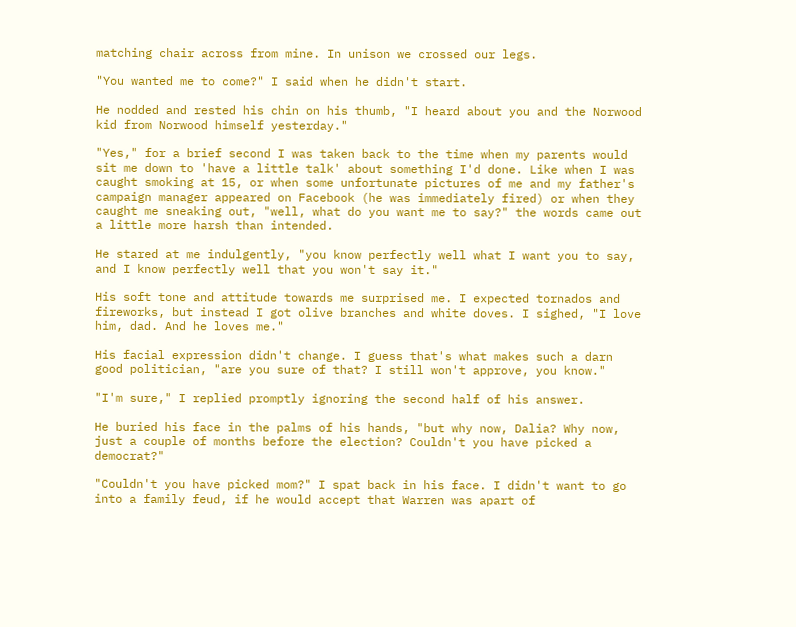matching chair across from mine. In unison we crossed our legs.

"You wanted me to come?" I said when he didn't start.

He nodded and rested his chin on his thumb, "I heard about you and the Norwood kid from Norwood himself yesterday."

"Yes," for a brief second I was taken back to the time when my parents would sit me down to 'have a little talk' about something I'd done. Like when I was caught smoking at 15, or when some unfortunate pictures of me and my father's campaign manager appeared on Facebook (he was immediately fired) or when they caught me sneaking out, "well, what do you want me to say?" the words came out a little more harsh than intended.

He stared at me indulgently, "you know perfectly well what I want you to say, and I know perfectly well that you won't say it."

His soft tone and attitude towards me surprised me. I expected tornados and fireworks, but instead I got olive branches and white doves. I sighed, "I love him, dad. And he loves me."

His facial expression didn't change. I guess that's what makes such a darn good politician, "are you sure of that? I still won't approve, you know."

"I'm sure," I replied promptly ignoring the second half of his answer.

He buried his face in the palms of his hands, "but why now, Dalia? Why now, just a couple of months before the election? Couldn't you have picked a democrat?"

"Couldn't you have picked mom?" I spat back in his face. I didn't want to go into a family feud, if he would accept that Warren was apart of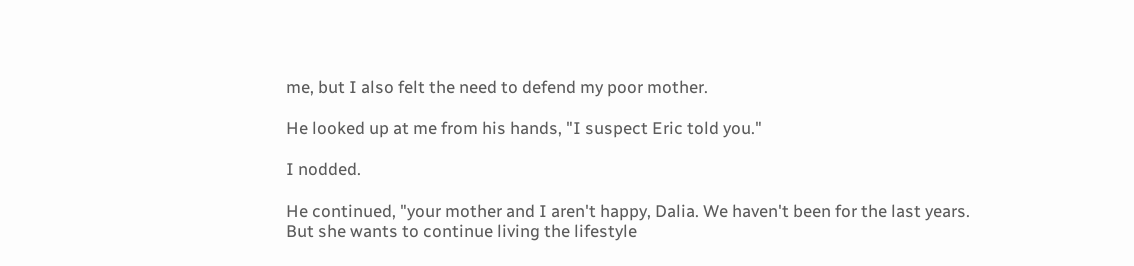me, but I also felt the need to defend my poor mother.

He looked up at me from his hands, "I suspect Eric told you."

I nodded.

He continued, "your mother and I aren't happy, Dalia. We haven't been for the last years. But she wants to continue living the lifestyle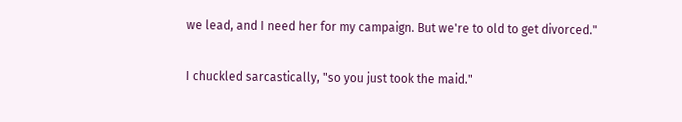we lead, and I need her for my campaign. But we're to old to get divorced."

I chuckled sarcastically, "so you just took the maid."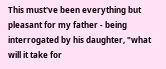This must've been everything but pleasant for my father - being interrogated by his daughter, "what will it take for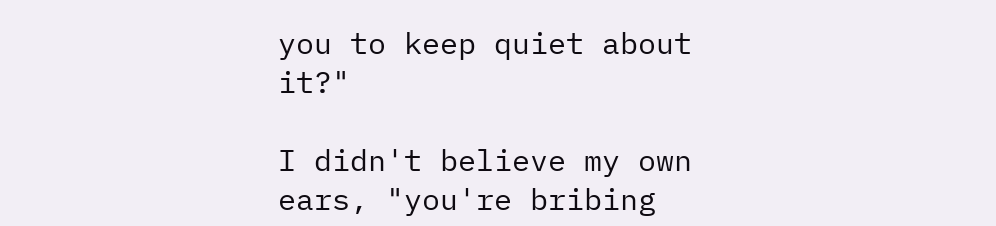you to keep quiet about it?"

I didn't believe my own ears, "you're bribing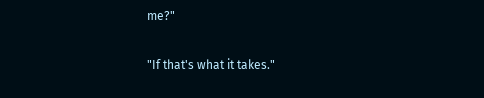me?"

"If that's what it takes."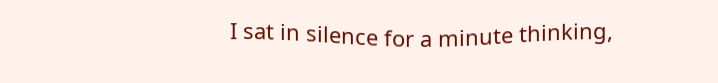I sat in silence for a minute thinking,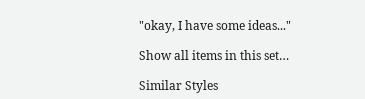"okay, I have some ideas..."

Show all items in this set…

Similar Styles